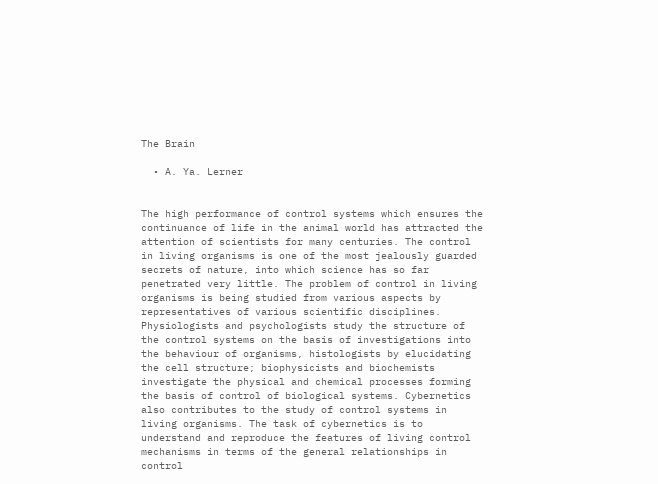The Brain

  • A. Ya. Lerner


The high performance of control systems which ensures the continuance of life in the animal world has attracted the attention of scientists for many centuries. The control in living organisms is one of the most jealously guarded secrets of nature, into which science has so far penetrated very little. The problem of control in living organisms is being studied from various aspects by representatives of various scientific disciplines. Physiologists and psychologists study the structure of the control systems on the basis of investigations into the behaviour of organisms, histologists by elucidating the cell structure; biophysicists and biochemists investigate the physical and chemical processes forming the basis of control of biological systems. Cybernetics also contributes to the study of control systems in living organisms. The task of cybernetics is to understand and reproduce the features of living control mechanisms in terms of the general relationships in control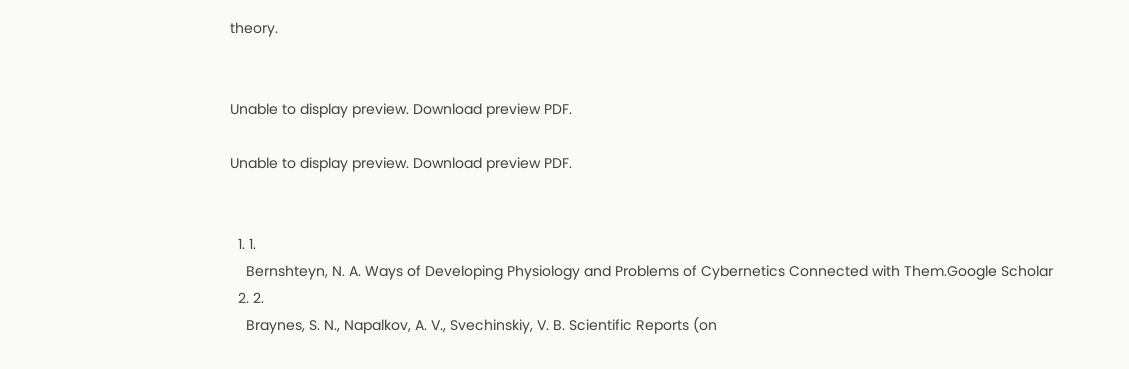theory.


Unable to display preview. Download preview PDF.

Unable to display preview. Download preview PDF.


  1. 1.
    Bernshteyn, N. A. Ways of Developing Physiology and Problems of Cybernetics Connected with Them.Google Scholar
  2. 2.
    Braynes, S. N., Napalkov, A. V., Svechinskiy, V. B. Scientific Reports (on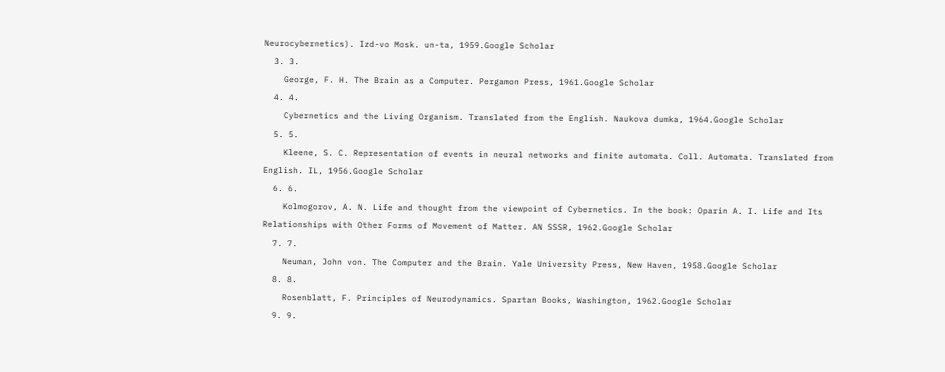Neurocybernetics). Izd-vo Mosk. un-ta, 1959.Google Scholar
  3. 3.
    George, F. H. The Brain as a Computer. Pergamon Press, 1961.Google Scholar
  4. 4.
    Cybernetics and the Living Organism. Translated from the English. Naukova dumka, 1964.Google Scholar
  5. 5.
    Kleene, S. C. Representation of events in neural networks and finite automata. Coll. Automata. Translated from English. IL, 1956.Google Scholar
  6. 6.
    Kolmogorov, A. N. Life and thought from the viewpoint of Cybernetics. In the book: Oparin A. I. Life and Its Relationships with Other Forms of Movement of Matter. AN SSSR, 1962.Google Scholar
  7. 7.
    Neuman, John von. The Computer and the Brain. Yale University Press, New Haven, 1958.Google Scholar
  8. 8.
    Rosenblatt, F. Principles of Neurodynamics. Spartan Books, Washington, 1962.Google Scholar
  9. 9.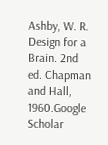Ashby, W. R. Design for a Brain. 2nd ed. Chapman and Hall, 1960.Google Scholar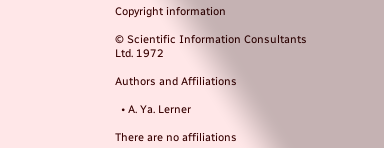Copyright information

© Scientific Information Consultants Ltd. 1972

Authors and Affiliations

  • A. Ya. Lerner

There are no affiliations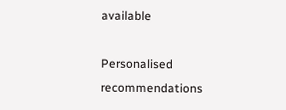available

Personalised recommendations